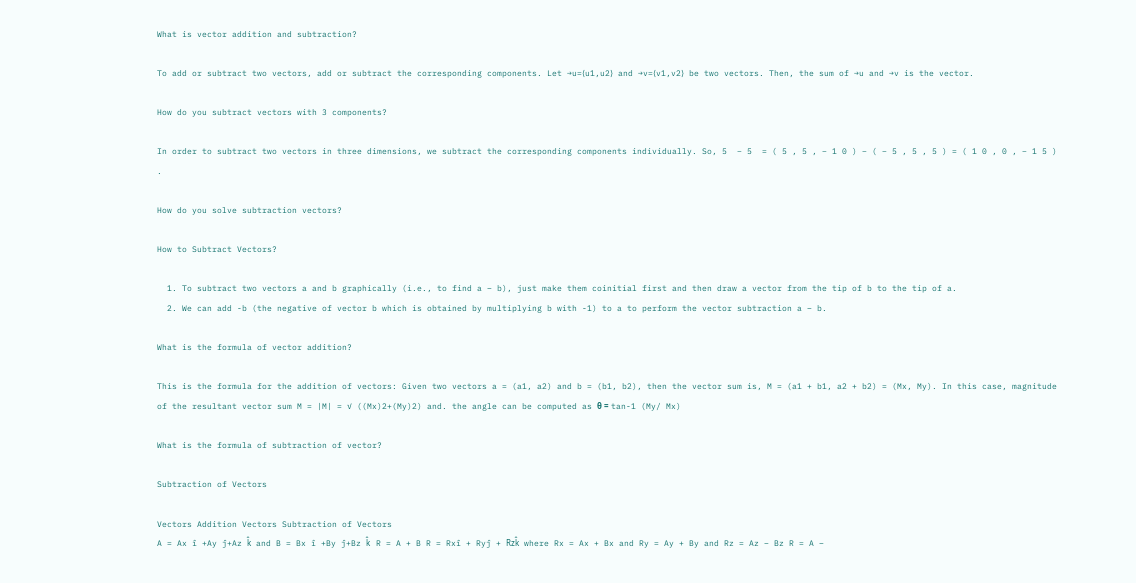What is vector addition and subtraction?

To add or subtract two vectors, add or subtract the corresponding components. Let →u=⟨u1,u2⟩ and →v=⟨v1,v2⟩ be two vectors. Then, the sum of →u and →v is the vector.

How do you subtract vectors with 3 components?

In order to subtract two vectors in three dimensions, we subtract the corresponding components individually. So, 5  − 5  = ( 5 , 5 , − 1 0 ) − ( − 5 , 5 , 5 ) = ( 1 0 , 0 , − 1 5 ) .

How do you solve subtraction vectors?

How to Subtract Vectors?

  1. To subtract two vectors a and b graphically (i.e., to find a – b), just make them coinitial first and then draw a vector from the tip of b to the tip of a.
  2. We can add -b (the negative of vector b which is obtained by multiplying b with -1) to a to perform the vector subtraction a – b.

What is the formula of vector addition?

This is the formula for the addition of vectors: Given two vectors a = (a1, a2) and b = (b1, b2), then the vector sum is, M = (a1 + b1, a2 + b2) = (Mx, My). In this case, magnitude of the resultant vector sum M = |M| = √ ((Mx)2+(My)2) and. the angle can be computed as θ = tan-1 (My/ Mx)

What is the formula of subtraction of vector?

Subtraction of Vectors

Vectors Addition Vectors Subtraction of Vectors
A = Ax î +Ay ĵ+Az k̂ and B = Bx î +By ĵ+Bz k̂ R = A + B R = Rxî + Ryĵ + Rzk̂ where Rx = Ax + Bx and Ry = Ay + By and Rz = Az – Bz R = A –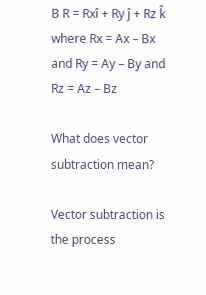B R = Rxî + Ry ĵ + Rz k̂ where Rx = Ax – Bx and Ry = Ay – By and Rz = Az – Bz

What does vector subtraction mean?

Vector subtraction is the process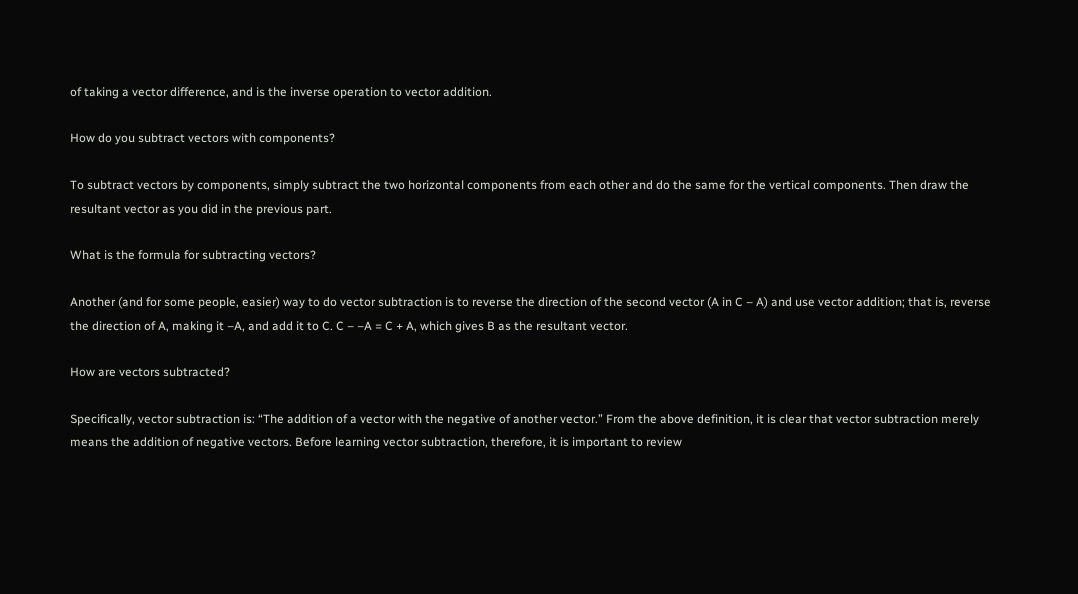of taking a vector difference, and is the inverse operation to vector addition.

How do you subtract vectors with components?

To subtract vectors by components, simply subtract the two horizontal components from each other and do the same for the vertical components. Then draw the resultant vector as you did in the previous part.

What is the formula for subtracting vectors?

Another (and for some people, easier) way to do vector subtraction is to reverse the direction of the second vector (A in C – A) and use vector addition; that is, reverse the direction of A, making it –A, and add it to C. C – –A = C + A, which gives B as the resultant vector.

How are vectors subtracted?

Specifically, vector subtraction is: “The addition of a vector with the negative of another vector.” From the above definition, it is clear that vector subtraction merely means the addition of negative vectors. Before learning vector subtraction, therefore, it is important to review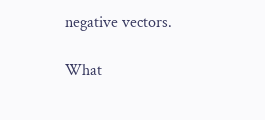negative vectors.

What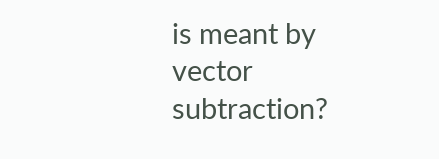is meant by vector subtraction?